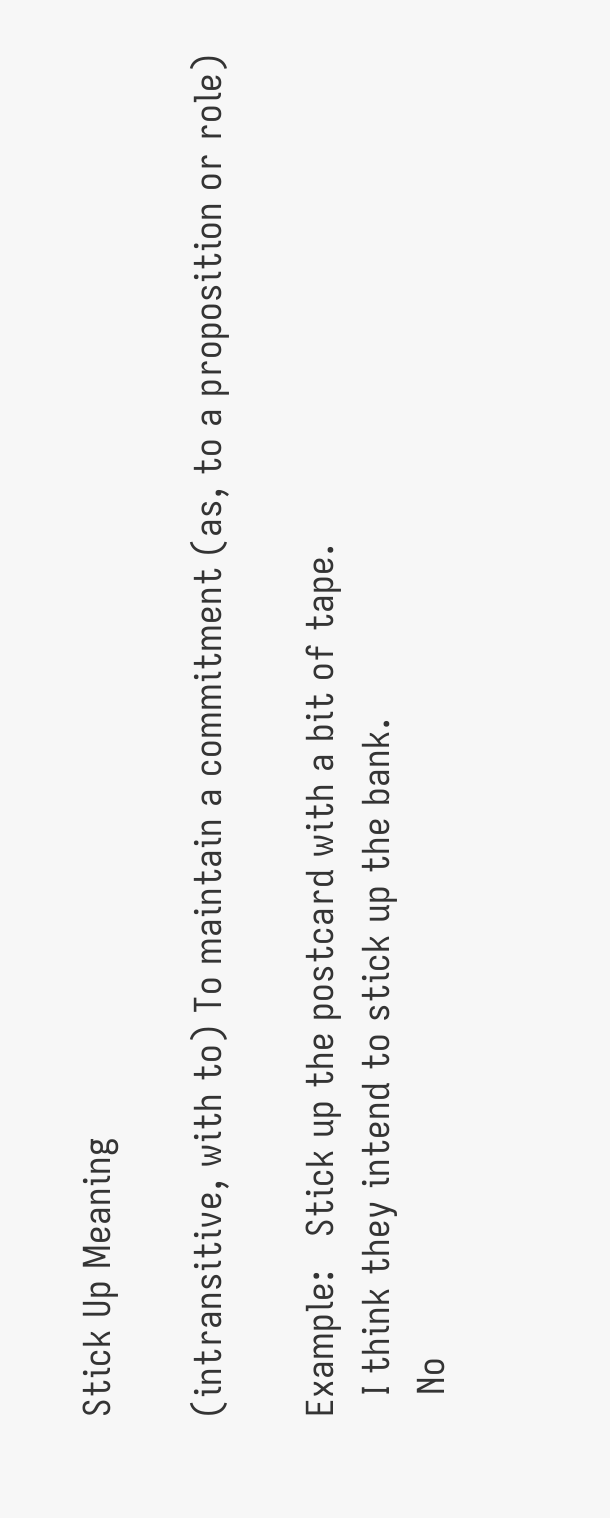Stick Up Meaning

(intransitive, with to) To maintain a commitment (as, to a proposition or role)

Example:   Stick up the postcard with a bit of tape.
  I think they intend to stick up the bank.
  No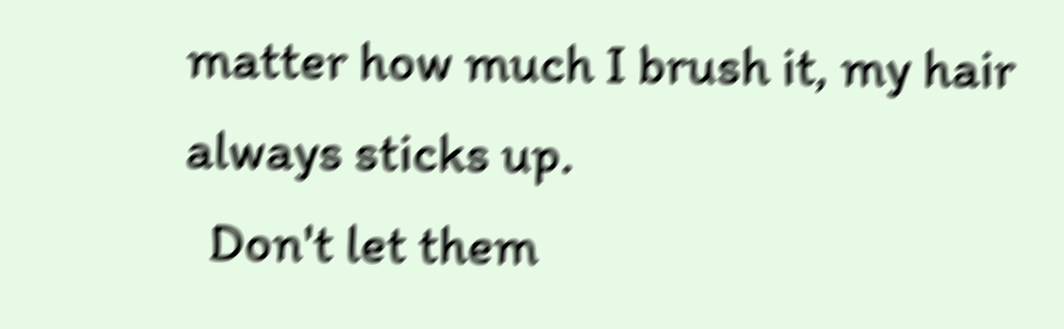matter how much I brush it, my hair always sticks up.
  Don't let them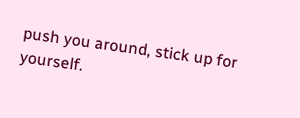push you around, stick up for yourself.